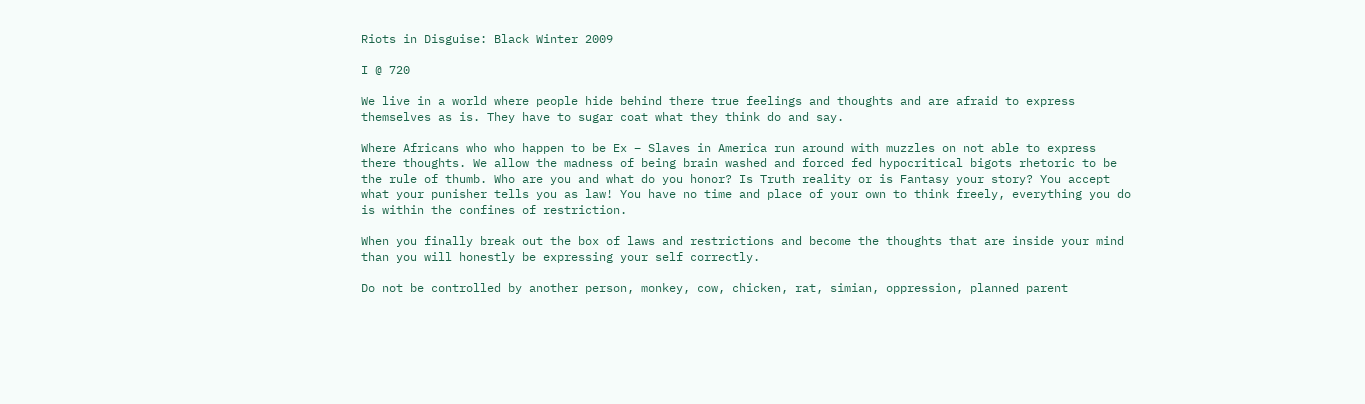Riots in Disguise: Black Winter 2009

I @ 720

We live in a world where people hide behind there true feelings and thoughts and are afraid to express themselves as is. They have to sugar coat what they think do and say.

Where Africans who who happen to be Ex – Slaves in America run around with muzzles on not able to express there thoughts. We allow the madness of being brain washed and forced fed hypocritical bigots rhetoric to be the rule of thumb. Who are you and what do you honor? Is Truth reality or is Fantasy your story? You accept what your punisher tells you as law! You have no time and place of your own to think freely, everything you do is within the confines of restriction.

When you finally break out the box of laws and restrictions and become the thoughts that are inside your mind than you will honestly be expressing your self correctly.

Do not be controlled by another person, monkey, cow, chicken, rat, simian, oppression, planned parent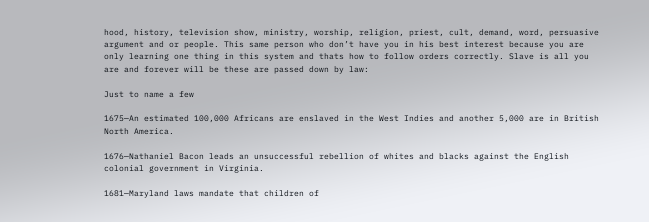hood, history, television show, ministry, worship, religion, priest, cult, demand, word, persuasive argument and or people. This same person who don’t have you in his best interest because you are only learning one thing in this system and thats how to follow orders correctly. Slave is all you are and forever will be these are passed down by law:

Just to name a few

1675—An estimated 100,000 Africans are enslaved in the West Indies and another 5,000 are in British North America.

1676—Nathaniel Bacon leads an unsuccessful rebellion of whites and blacks against the English colonial government in Virginia.

1681—Maryland laws mandate that children of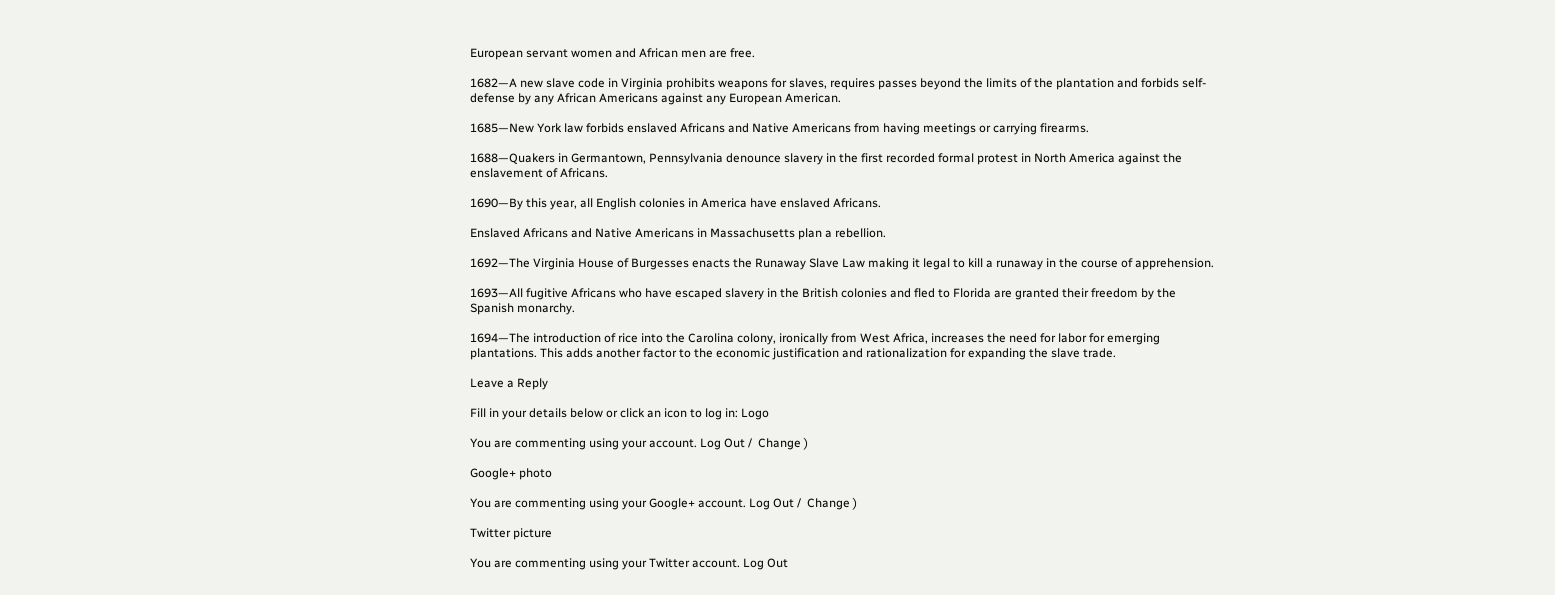European servant women and African men are free.

1682—A new slave code in Virginia prohibits weapons for slaves, requires passes beyond the limits of the plantation and forbids self-defense by any African Americans against any European American.

1685—New York law forbids enslaved Africans and Native Americans from having meetings or carrying firearms.

1688—Quakers in Germantown, Pennsylvania denounce slavery in the first recorded formal protest in North America against the enslavement of Africans.

1690—By this year, all English colonies in America have enslaved Africans.

Enslaved Africans and Native Americans in Massachusetts plan a rebellion.

1692—The Virginia House of Burgesses enacts the Runaway Slave Law making it legal to kill a runaway in the course of apprehension.

1693—All fugitive Africans who have escaped slavery in the British colonies and fled to Florida are granted their freedom by the Spanish monarchy.

1694—The introduction of rice into the Carolina colony, ironically from West Africa, increases the need for labor for emerging plantations. This adds another factor to the economic justification and rationalization for expanding the slave trade.

Leave a Reply

Fill in your details below or click an icon to log in: Logo

You are commenting using your account. Log Out /  Change )

Google+ photo

You are commenting using your Google+ account. Log Out /  Change )

Twitter picture

You are commenting using your Twitter account. Log Out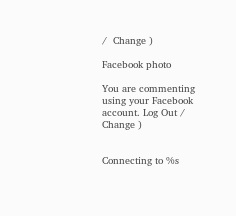/  Change )

Facebook photo

You are commenting using your Facebook account. Log Out /  Change )


Connecting to %s